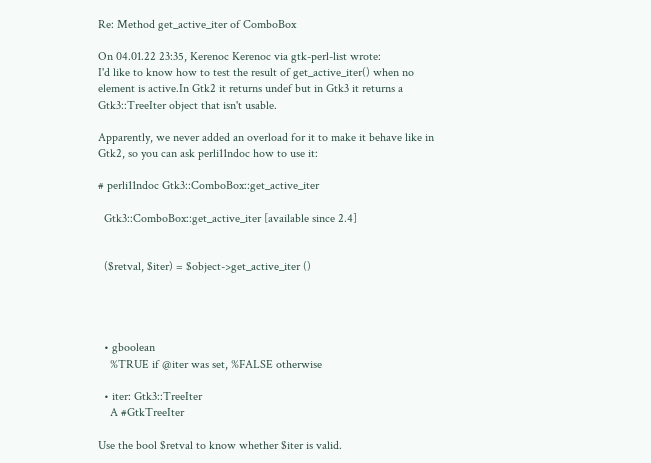Re: Method get_active_iter of ComboBox

On 04.01.22 23:35, Kerenoc Kerenoc via gtk-perl-list wrote:
I'd like to know how to test the result of get_active_iter() when no
element is active.In Gtk2 it returns undef but in Gtk3 it returns a
Gtk3::TreeIter object that isn't usable.

Apparently, we never added an overload for it to make it behave like in
Gtk2, so you can ask perli11ndoc how to use it:

# perli11ndoc Gtk3::ComboBox::get_active_iter

  Gtk3::ComboBox::get_active_iter [available since 2.4]


  ($retval, $iter) = $object->get_active_iter ()




  • gboolean
    %TRUE if @iter was set, %FALSE otherwise

  • iter: Gtk3::TreeIter
    A #GtkTreeIter

Use the bool $retval to know whether $iter is valid.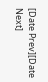[Date Prev][Date Next]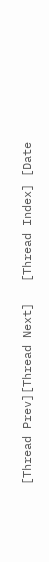[Thread Prev][Thread Next]   [Thread Index] [Date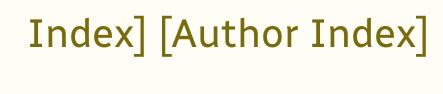Index] [Author Index]